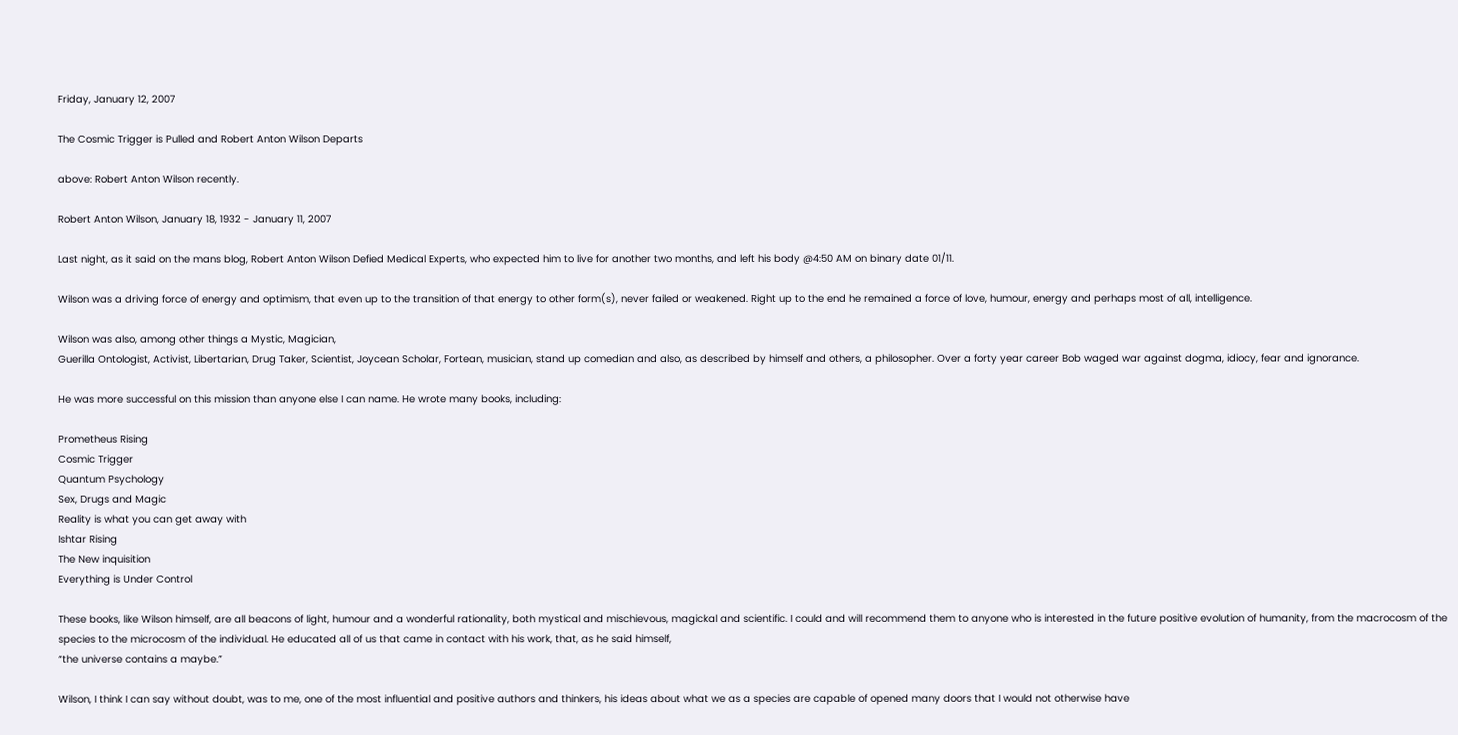Friday, January 12, 2007

The Cosmic Trigger is Pulled and Robert Anton Wilson Departs

above: Robert Anton Wilson recently.

Robert Anton Wilson, January 18, 1932 - January 11, 2007

Last night, as it said on the mans blog, Robert Anton Wilson Defied Medical Experts, who expected him to live for another two months, and left his body @4:50 AM on binary date 01/11.

Wilson was a driving force of energy and optimism, that even up to the transition of that energy to other form(s), never failed or weakened. Right up to the end he remained a force of love, humour, energy and perhaps most of all, intelligence.

Wilson was also, among other things a Mystic, Magician,
Guerilla Ontologist, Activist, Libertarian, Drug Taker, Scientist, Joycean Scholar, Fortean, musician, stand up comedian and also, as described by himself and others, a philosopher. Over a forty year career Bob waged war against dogma, idiocy, fear and ignorance.

He was more successful on this mission than anyone else I can name. He wrote many books, including:

Prometheus Rising
Cosmic Trigger
Quantum Psychology
Sex, Drugs and Magic
Reality is what you can get away with
Ishtar Rising
The New inquisition
Everything is Under Control

These books, like Wilson himself, are all beacons of light, humour and a wonderful rationality, both mystical and mischievous, magickal and scientific. I could and will recommend them to anyone who is interested in the future positive evolution of humanity, from the macrocosm of the species to the microcosm of the individual. He educated all of us that came in contact with his work, that, as he said himself,
“the universe contains a maybe.”

Wilson, I think I can say without doubt, was to me, one of the most influential and positive authors and thinkers, his ideas about what we as a species are capable of opened many doors that I would not otherwise have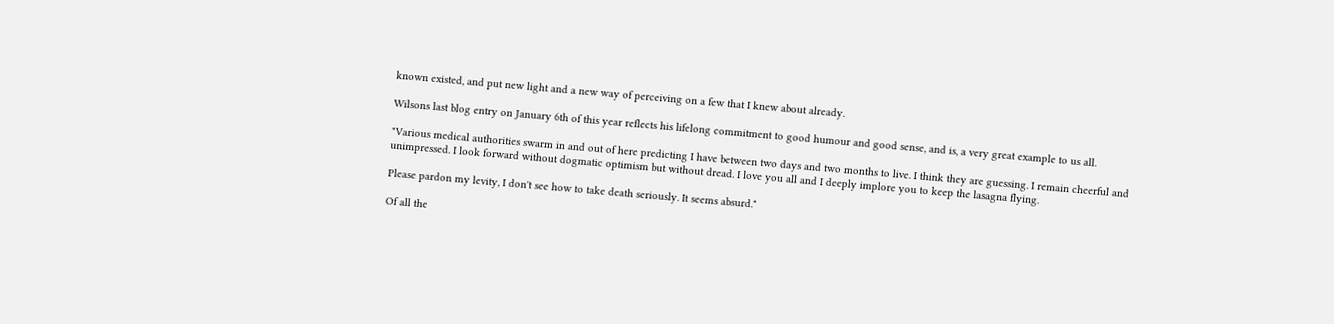known existed, and put new light and a new way of perceiving on a few that I knew about already.

Wilsons last blog entry on January 6th of this year reflects his lifelong commitment to good humour and good sense, and is, a very great example to us all.

"Various medical authorities swarm in and out of here predicting I have between two days and two months to live. I think they are guessing. I remain cheerful and unimpressed. I look forward without dogmatic optimism but without dread. I love you all and I deeply implore you to keep the lasagna flying.

Please pardon my levity, I don't see how to take death seriously. It seems absurd."

Of all the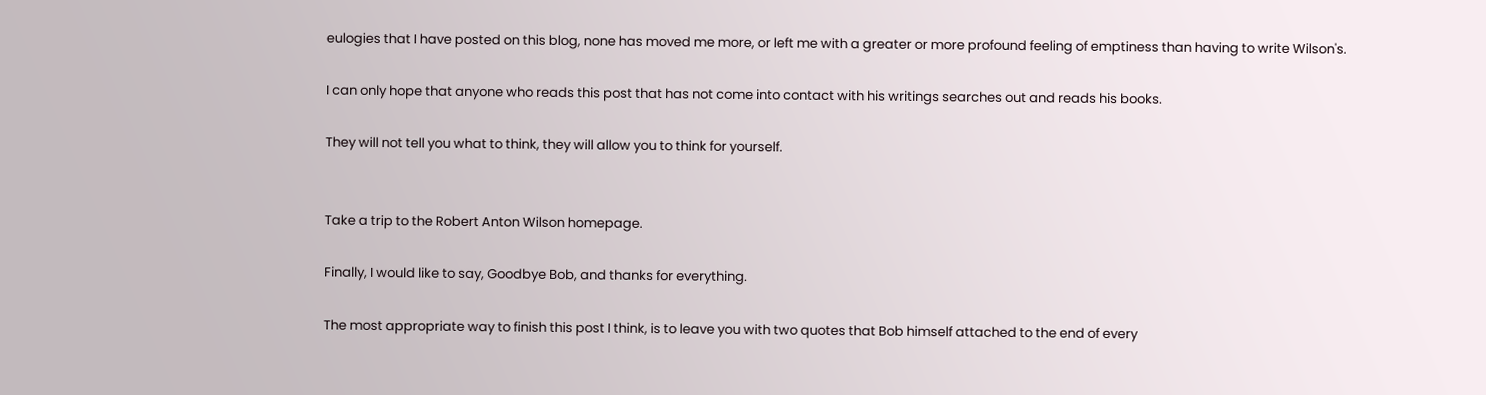eulogies that I have posted on this blog, none has moved me more, or left me with a greater or more profound feeling of emptiness than having to write Wilson's.

I can only hope that anyone who reads this post that has not come into contact with his writings searches out and reads his books.

They will not tell you what to think, they will allow you to think for yourself.


Take a trip to the Robert Anton Wilson homepage.

Finally, I would like to say, Goodbye Bob, and thanks for everything.

The most appropriate way to finish this post I think, is to leave you with two quotes that Bob himself attached to the end of every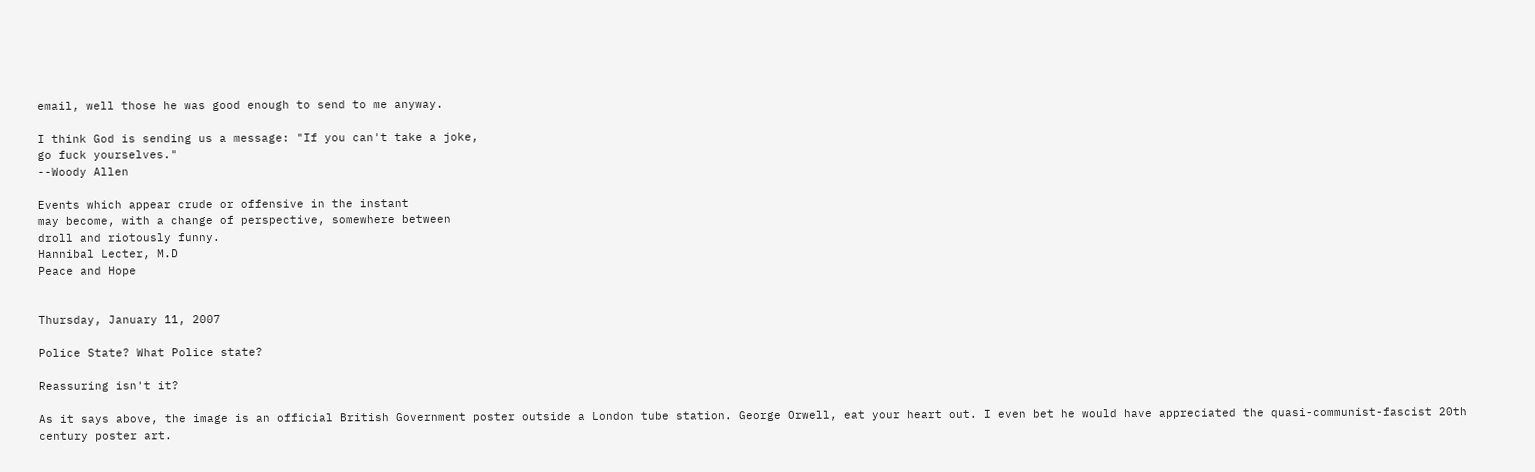email, well those he was good enough to send to me anyway.

I think God is sending us a message: "If you can't take a joke,
go fuck yourselves."
--Woody Allen

Events which appear crude or offensive in the instant
may become, with a change of perspective, somewhere between
droll and riotously funny.
Hannibal Lecter, M.D
Peace and Hope


Thursday, January 11, 2007

Police State? What Police state?

Reassuring isn't it?

As it says above, the image is an official British Government poster outside a London tube station. George Orwell, eat your heart out. I even bet he would have appreciated the quasi-communist-fascist 20th century poster art.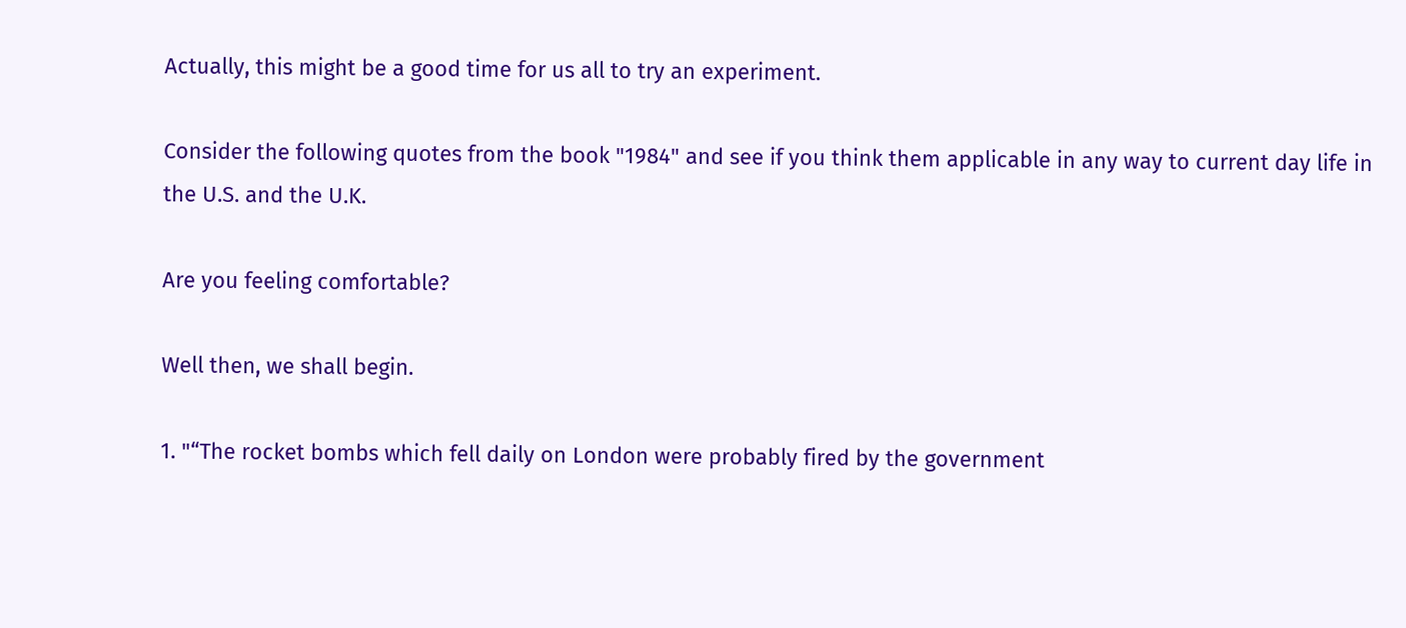Actually, this might be a good time for us all to try an experiment.

Consider the following quotes from the book "1984" and see if you think them applicable in any way to current day life in the U.S. and the U.K.

Are you feeling comfortable?

Well then, we shall begin.

1. "“The rocket bombs which fell daily on London were probably fired by the government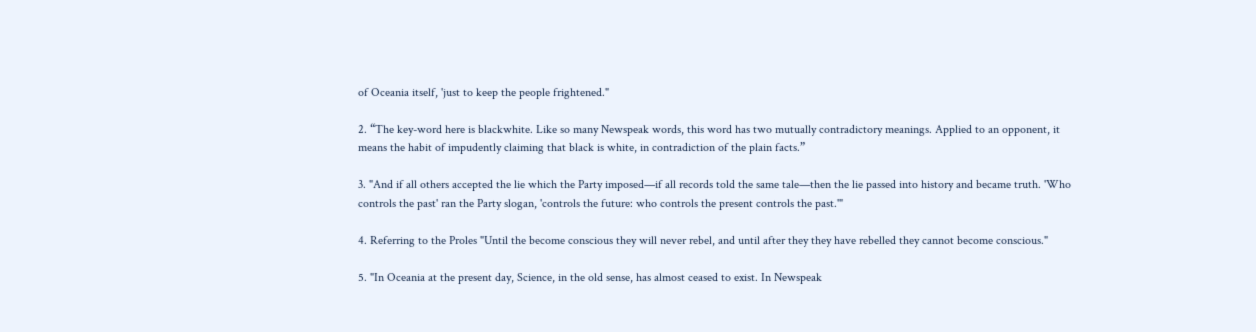of Oceania itself, 'just to keep the people frightened."

2. “The key-word here is blackwhite. Like so many Newspeak words, this word has two mutually contradictory meanings. Applied to an opponent, it means the habit of impudently claiming that black is white, in contradiction of the plain facts.”

3. "And if all others accepted the lie which the Party imposed—if all records told the same tale—then the lie passed into history and became truth. 'Who controls the past' ran the Party slogan, 'controls the future: who controls the present controls the past.'"

4. Referring to the Proles "Until the become conscious they will never rebel, and until after they they have rebelled they cannot become conscious."

5. "In Oceania at the present day, Science, in the old sense, has almost ceased to exist. In Newspeak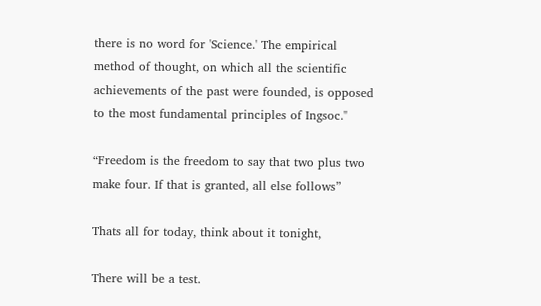there is no word for 'Science.' The empirical method of thought, on which all the scientific achievements of the past were founded, is opposed to the most fundamental principles of Ingsoc."

“Freedom is the freedom to say that two plus two make four. If that is granted, all else follows”

Thats all for today, think about it tonight,

There will be a test.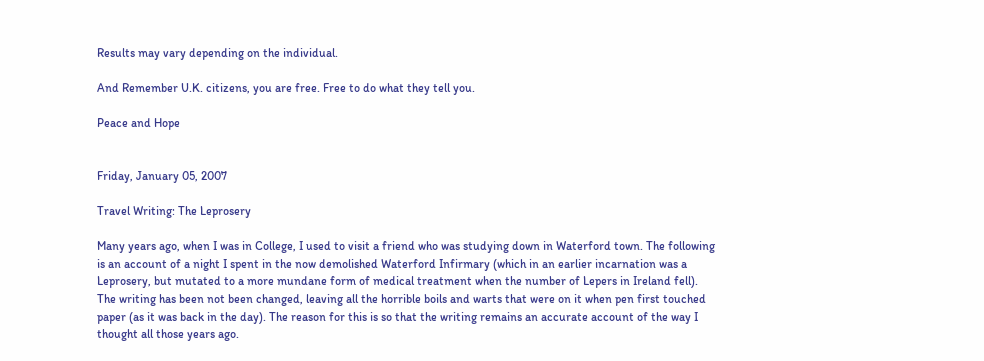Results may vary depending on the individual.

And Remember U.K. citizens, you are free. Free to do what they tell you.

Peace and Hope


Friday, January 05, 2007

Travel Writing: The Leprosery

Many years ago, when I was in College, I used to visit a friend who was studying down in Waterford town. The following is an account of a night I spent in the now demolished Waterford Infirmary (which in an earlier incarnation was a Leprosery, but mutated to a more mundane form of medical treatment when the number of Lepers in Ireland fell). The writing has been not been changed, leaving all the horrible boils and warts that were on it when pen first touched paper (as it was back in the day). The reason for this is so that the writing remains an accurate account of the way I thought all those years ago.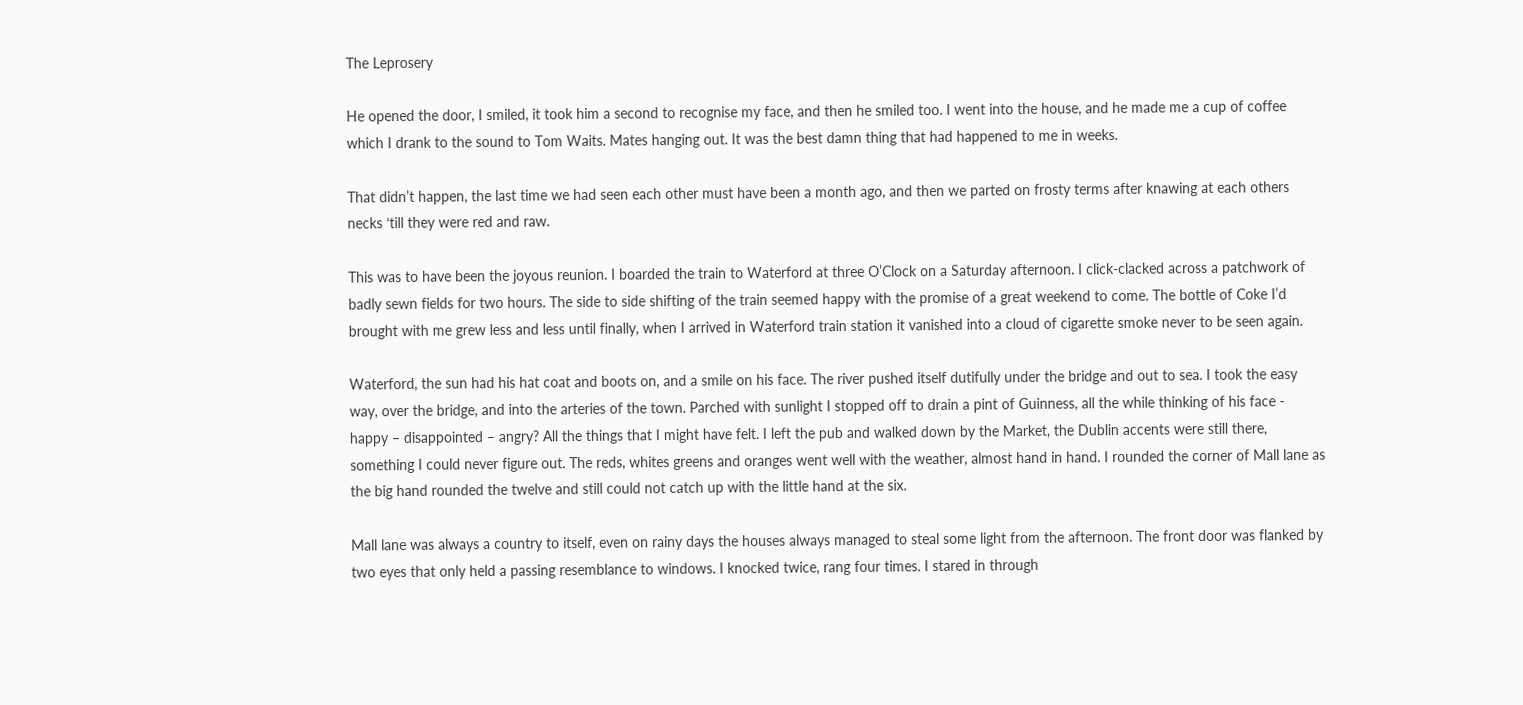The Leprosery

He opened the door, I smiled, it took him a second to recognise my face, and then he smiled too. I went into the house, and he made me a cup of coffee which I drank to the sound to Tom Waits. Mates hanging out. It was the best damn thing that had happened to me in weeks.

That didn’t happen, the last time we had seen each other must have been a month ago, and then we parted on frosty terms after knawing at each others necks ‘till they were red and raw.

This was to have been the joyous reunion. I boarded the train to Waterford at three O’Clock on a Saturday afternoon. I click-clacked across a patchwork of badly sewn fields for two hours. The side to side shifting of the train seemed happy with the promise of a great weekend to come. The bottle of Coke I’d brought with me grew less and less until finally, when I arrived in Waterford train station it vanished into a cloud of cigarette smoke never to be seen again.

Waterford, the sun had his hat coat and boots on, and a smile on his face. The river pushed itself dutifully under the bridge and out to sea. I took the easy way, over the bridge, and into the arteries of the town. Parched with sunlight I stopped off to drain a pint of Guinness, all the while thinking of his face - happy – disappointed – angry? All the things that I might have felt. I left the pub and walked down by the Market, the Dublin accents were still there, something I could never figure out. The reds, whites greens and oranges went well with the weather, almost hand in hand. I rounded the corner of Mall lane as the big hand rounded the twelve and still could not catch up with the little hand at the six.

Mall lane was always a country to itself, even on rainy days the houses always managed to steal some light from the afternoon. The front door was flanked by two eyes that only held a passing resemblance to windows. I knocked twice, rang four times. I stared in through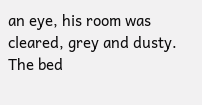an eye, his room was cleared, grey and dusty. The bed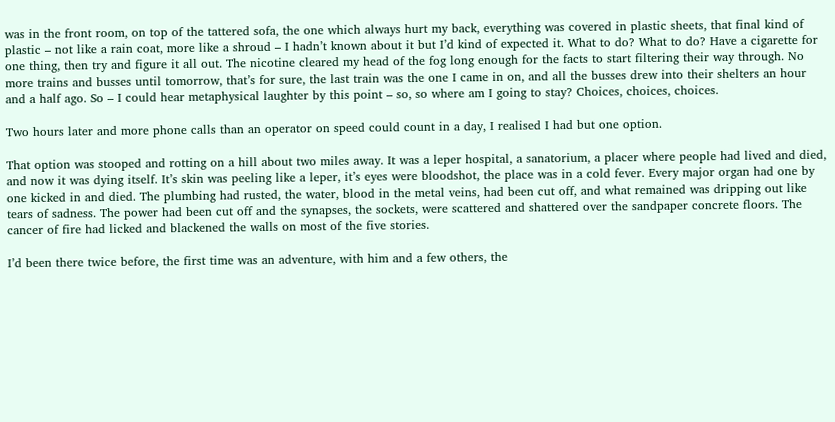was in the front room, on top of the tattered sofa, the one which always hurt my back, everything was covered in plastic sheets, that final kind of plastic – not like a rain coat, more like a shroud – I hadn’t known about it but I’d kind of expected it. What to do? What to do? Have a cigarette for one thing, then try and figure it all out. The nicotine cleared my head of the fog long enough for the facts to start filtering their way through. No more trains and busses until tomorrow, that’s for sure, the last train was the one I came in on, and all the busses drew into their shelters an hour and a half ago. So – I could hear metaphysical laughter by this point – so, so where am I going to stay? Choices, choices, choices.

Two hours later and more phone calls than an operator on speed could count in a day, I realised I had but one option.

That option was stooped and rotting on a hill about two miles away. It was a leper hospital, a sanatorium, a placer where people had lived and died, and now it was dying itself. It’s skin was peeling like a leper, it’s eyes were bloodshot, the place was in a cold fever. Every major organ had one by one kicked in and died. The plumbing had rusted, the water, blood in the metal veins, had been cut off, and what remained was dripping out like tears of sadness. The power had been cut off and the synapses, the sockets, were scattered and shattered over the sandpaper concrete floors. The cancer of fire had licked and blackened the walls on most of the five stories.

I’d been there twice before, the first time was an adventure, with him and a few others, the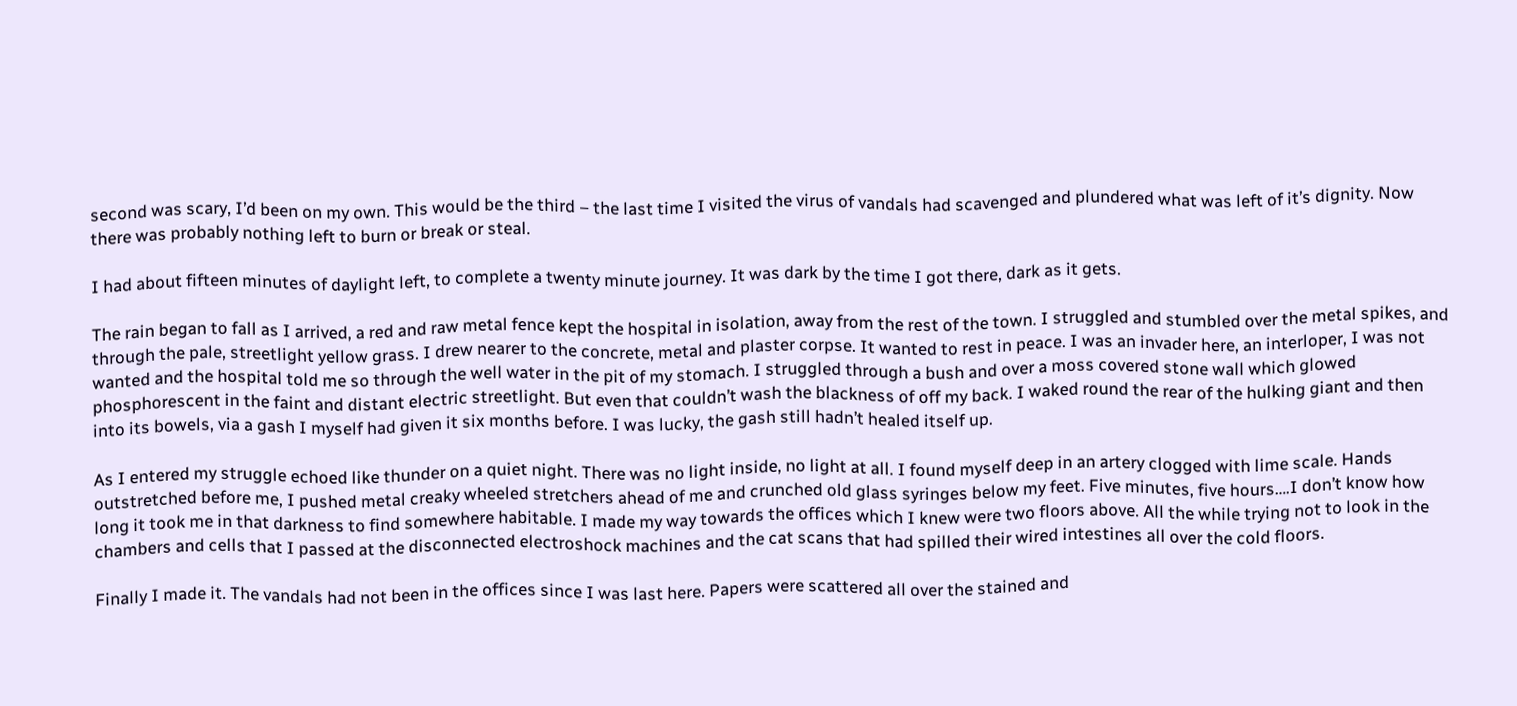second was scary, I’d been on my own. This would be the third – the last time I visited the virus of vandals had scavenged and plundered what was left of it’s dignity. Now there was probably nothing left to burn or break or steal.

I had about fifteen minutes of daylight left, to complete a twenty minute journey. It was dark by the time I got there, dark as it gets.

The rain began to fall as I arrived, a red and raw metal fence kept the hospital in isolation, away from the rest of the town. I struggled and stumbled over the metal spikes, and through the pale, streetlight yellow grass. I drew nearer to the concrete, metal and plaster corpse. It wanted to rest in peace. I was an invader here, an interloper, I was not wanted and the hospital told me so through the well water in the pit of my stomach. I struggled through a bush and over a moss covered stone wall which glowed phosphorescent in the faint and distant electric streetlight. But even that couldn’t wash the blackness of off my back. I waked round the rear of the hulking giant and then into its bowels, via a gash I myself had given it six months before. I was lucky, the gash still hadn’t healed itself up.

As I entered my struggle echoed like thunder on a quiet night. There was no light inside, no light at all. I found myself deep in an artery clogged with lime scale. Hands outstretched before me, I pushed metal creaky wheeled stretchers ahead of me and crunched old glass syringes below my feet. Five minutes, five hours….I don’t know how long it took me in that darkness to find somewhere habitable. I made my way towards the offices which I knew were two floors above. All the while trying not to look in the chambers and cells that I passed at the disconnected electroshock machines and the cat scans that had spilled their wired intestines all over the cold floors.

Finally I made it. The vandals had not been in the offices since I was last here. Papers were scattered all over the stained and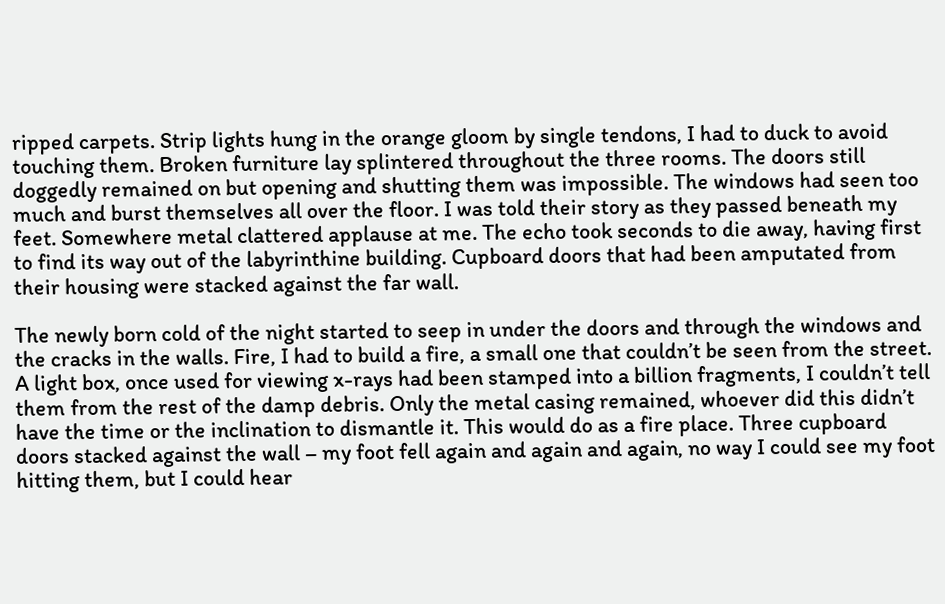ripped carpets. Strip lights hung in the orange gloom by single tendons, I had to duck to avoid touching them. Broken furniture lay splintered throughout the three rooms. The doors still doggedly remained on but opening and shutting them was impossible. The windows had seen too much and burst themselves all over the floor. I was told their story as they passed beneath my feet. Somewhere metal clattered applause at me. The echo took seconds to die away, having first to find its way out of the labyrinthine building. Cupboard doors that had been amputated from their housing were stacked against the far wall.

The newly born cold of the night started to seep in under the doors and through the windows and the cracks in the walls. Fire, I had to build a fire, a small one that couldn’t be seen from the street. A light box, once used for viewing x-rays had been stamped into a billion fragments, I couldn’t tell them from the rest of the damp debris. Only the metal casing remained, whoever did this didn’t have the time or the inclination to dismantle it. This would do as a fire place. Three cupboard doors stacked against the wall – my foot fell again and again and again, no way I could see my foot hitting them, but I could hear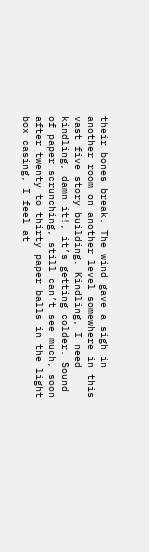their bones break. The wind gave a sigh in another room on another level somewhere in this vast five story building. Kindling, I need kindling, damn it!, it’s getting colder. Sound of paper scrunching, still can’t see much, soon after twenty to thirty paper balls in the light box casing, I feel at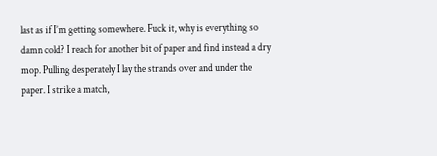last as if I’m getting somewhere. Fuck it, why is everything so damn cold? I reach for another bit of paper and find instead a dry mop. Pulling desperately I lay the strands over and under the paper. I strike a match,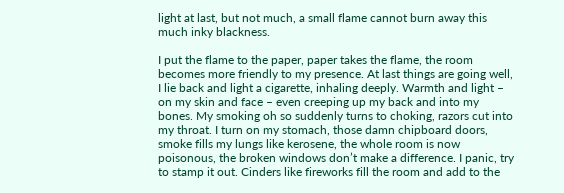light at last, but not much, a small flame cannot burn away this much inky blackness.

I put the flame to the paper, paper takes the flame, the room becomes more friendly to my presence. At last things are going well, I lie back and light a cigarette, inhaling deeply. Warmth and light – on my skin and face – even creeping up my back and into my bones. My smoking oh so suddenly turns to choking, razors cut into my throat. I turn on my stomach, those damn chipboard doors, smoke fills my lungs like kerosene, the whole room is now poisonous, the broken windows don’t make a difference. I panic, try to stamp it out. Cinders like fireworks fill the room and add to the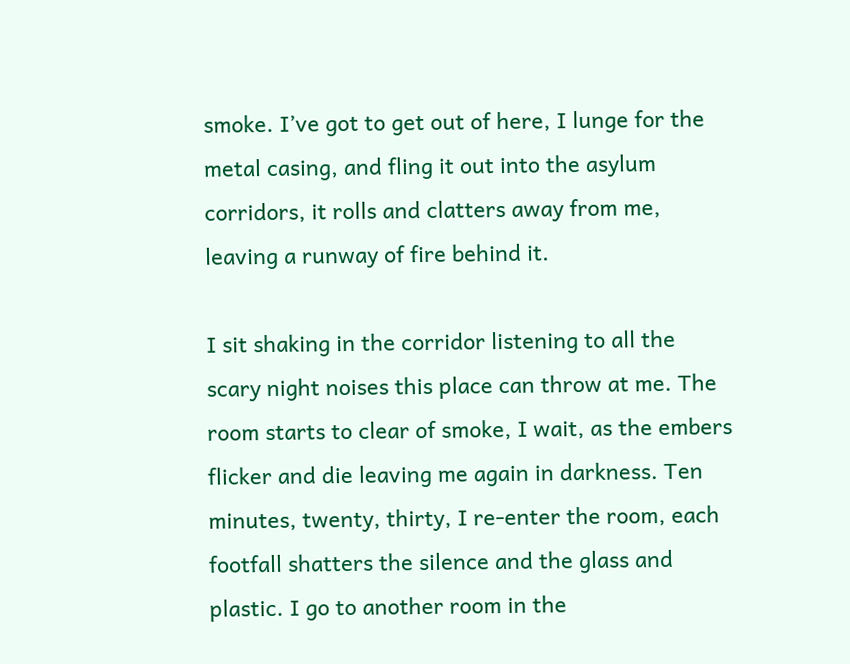smoke. I’ve got to get out of here, I lunge for the metal casing, and fling it out into the asylum corridors, it rolls and clatters away from me, leaving a runway of fire behind it.

I sit shaking in the corridor listening to all the scary night noises this place can throw at me. The room starts to clear of smoke, I wait, as the embers flicker and die leaving me again in darkness. Ten minutes, twenty, thirty, I re-enter the room, each footfall shatters the silence and the glass and plastic. I go to another room in the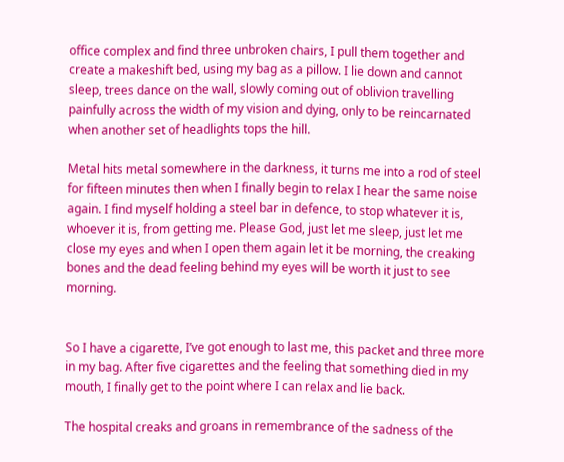office complex and find three unbroken chairs, I pull them together and create a makeshift bed, using my bag as a pillow. I lie down and cannot sleep, trees dance on the wall, slowly coming out of oblivion travelling painfully across the width of my vision and dying, only to be reincarnated when another set of headlights tops the hill.

Metal hits metal somewhere in the darkness, it turns me into a rod of steel for fifteen minutes then when I finally begin to relax I hear the same noise again. I find myself holding a steel bar in defence, to stop whatever it is, whoever it is, from getting me. Please God, just let me sleep, just let me close my eyes and when I open them again let it be morning, the creaking bones and the dead feeling behind my eyes will be worth it just to see morning.


So I have a cigarette, I’ve got enough to last me, this packet and three more in my bag. After five cigarettes and the feeling that something died in my mouth, I finally get to the point where I can relax and lie back.

The hospital creaks and groans in remembrance of the sadness of the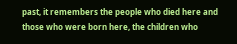past, it remembers the people who died here and those who were born here, the children who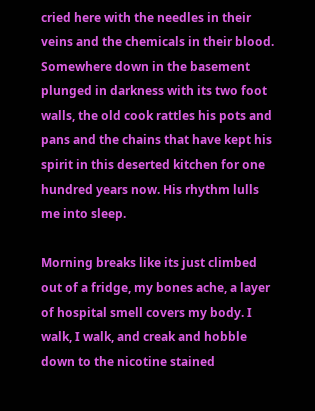cried here with the needles in their veins and the chemicals in their blood. Somewhere down in the basement plunged in darkness with its two foot walls, the old cook rattles his pots and pans and the chains that have kept his spirit in this deserted kitchen for one hundred years now. His rhythm lulls me into sleep.

Morning breaks like its just climbed out of a fridge, my bones ache, a layer of hospital smell covers my body. I walk, I walk, and creak and hobble down to the nicotine stained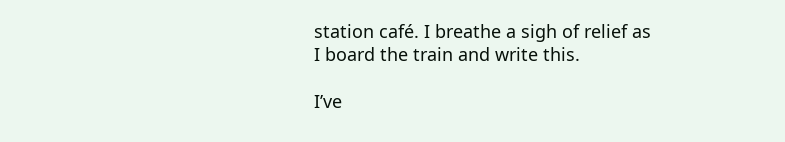station café. I breathe a sigh of relief as I board the train and write this.

I’ve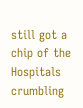still got a chip of the Hospitals crumbling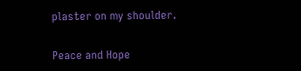plaster on my shoulder.

Peace and Hope